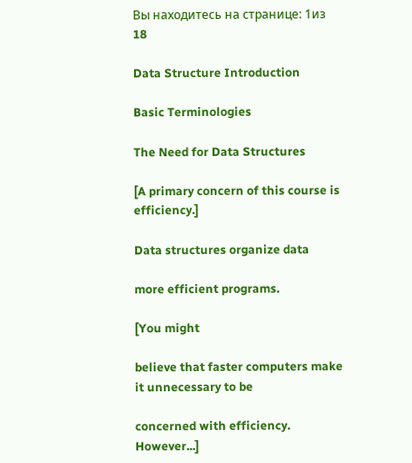Вы находитесь на странице: 1из 18

Data Structure Introduction

Basic Terminologies

The Need for Data Structures

[A primary concern of this course is efficiency.]

Data structures organize data

more efficient programs.

[You might

believe that faster computers make it unnecessary to be

concerned with efficiency. However...]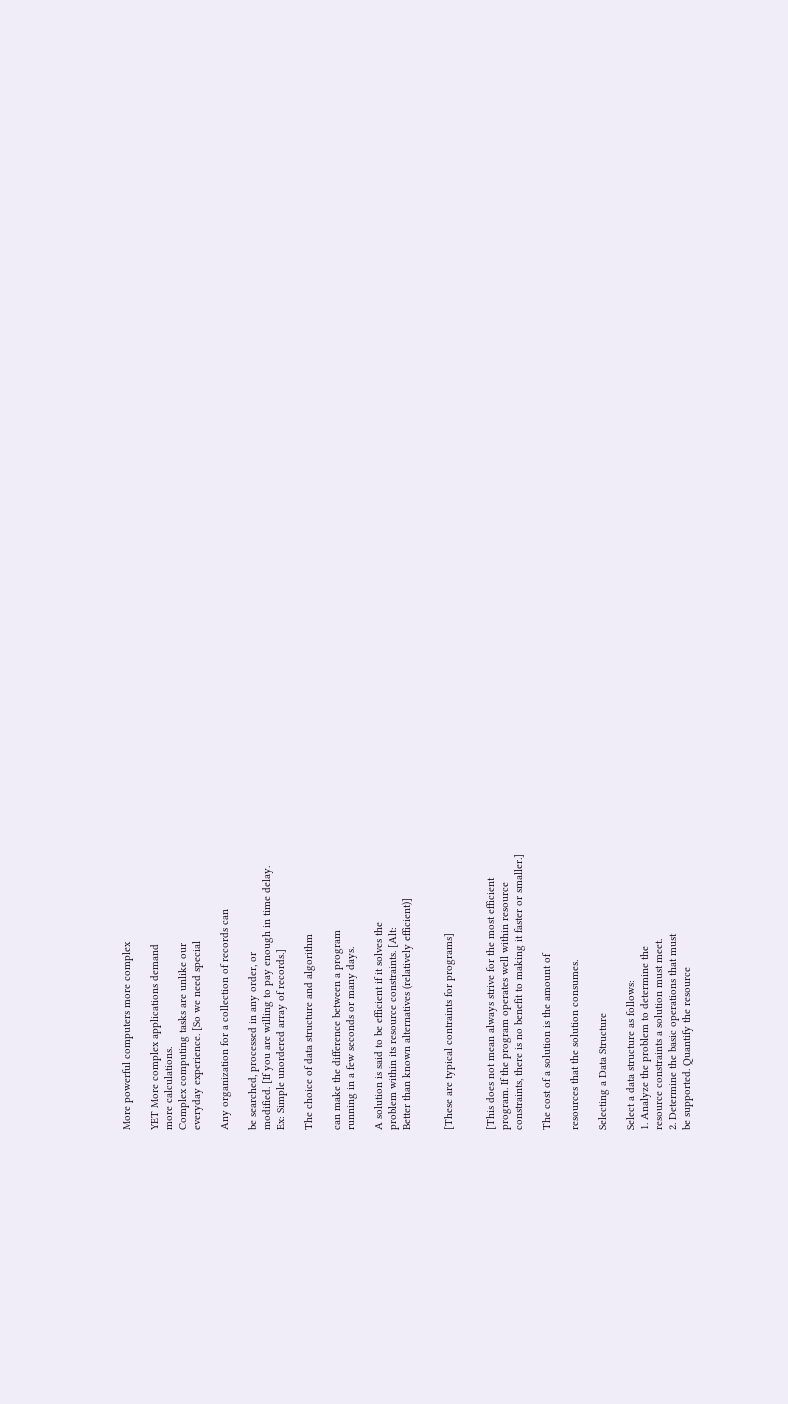More powerful computers more complex

YET More complex applications demand
more calculations.
Complex computing tasks are unlike our
everyday experience. [So we need special

Any organization for a collection of records can

be searched, processed in any order, or
modified. [If you are willing to pay enough in time delay.
Ex: Simple unordered array of records.]

The choice of data structure and algorithm

can make the difference between a program
running in a few seconds or many days.

A solution is said to be efficient if it solves the
problem within its resource constraints. [Alt:
Better than known alternatives (relatively efficient)]


[These are typical contraints for programs]


[This does not mean always strive for the most efficient
program. If the program operates well within resource
constraints, there is no benefit to making it faster or smaller.]

The cost of a solution is the amount of

resources that the solution consumes.

Selecting a Data Structure

Select a data structure as follows:
1. Analyze the problem to determine the
resource constraints a solution must meet.
2. Determine the basic operations that must
be supported. Quantify the resource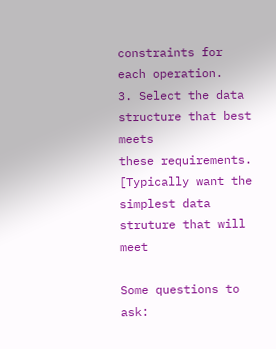constraints for each operation.
3. Select the data structure that best meets
these requirements.
[Typically want the simplest data struture that will meet

Some questions to ask: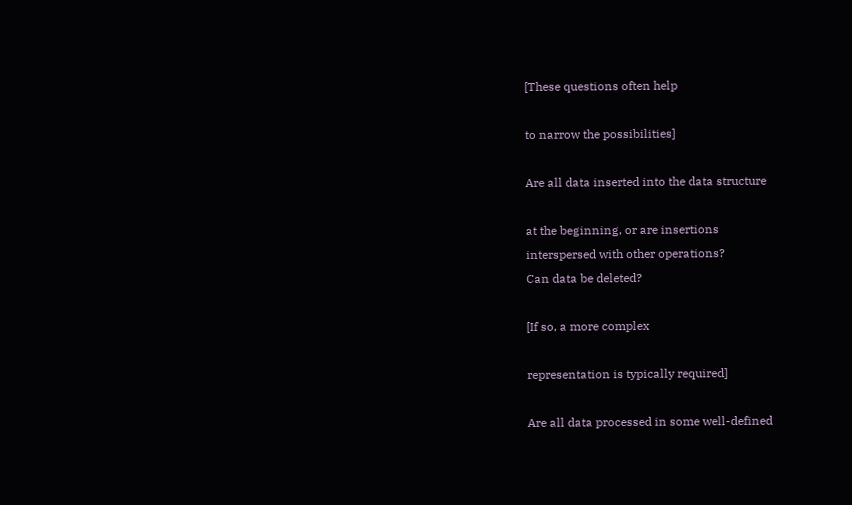[These questions often help

to narrow the possibilities]

Are all data inserted into the data structure

at the beginning, or are insertions
interspersed with other operations?
Can data be deleted?

[If so, a more complex

representation is typically required]

Are all data processed in some well-defined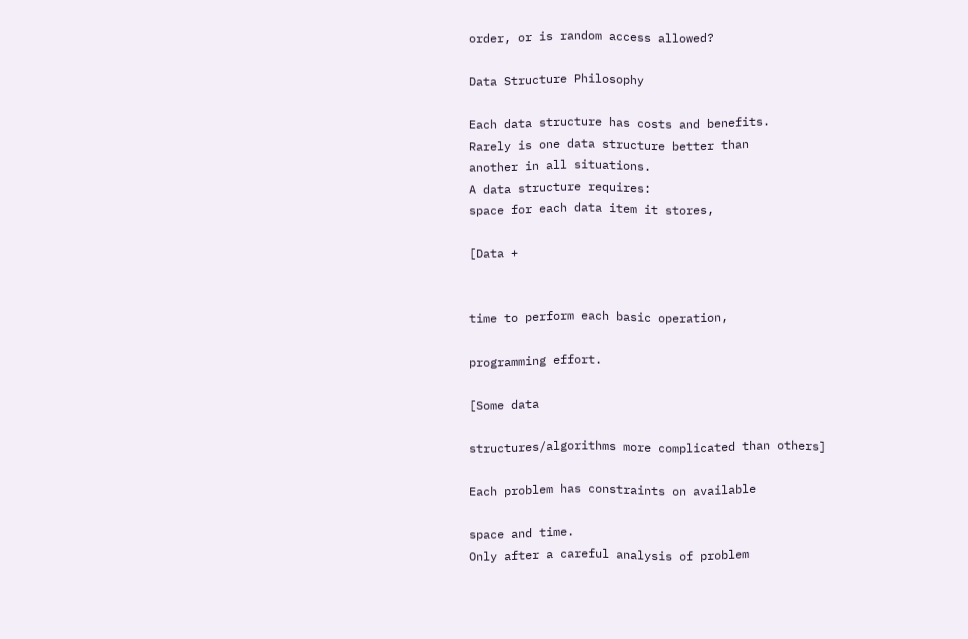order, or is random access allowed?

Data Structure Philosophy

Each data structure has costs and benefits.
Rarely is one data structure better than
another in all situations.
A data structure requires:
space for each data item it stores,

[Data +


time to perform each basic operation,

programming effort.

[Some data

structures/algorithms more complicated than others]

Each problem has constraints on available

space and time.
Only after a careful analysis of problem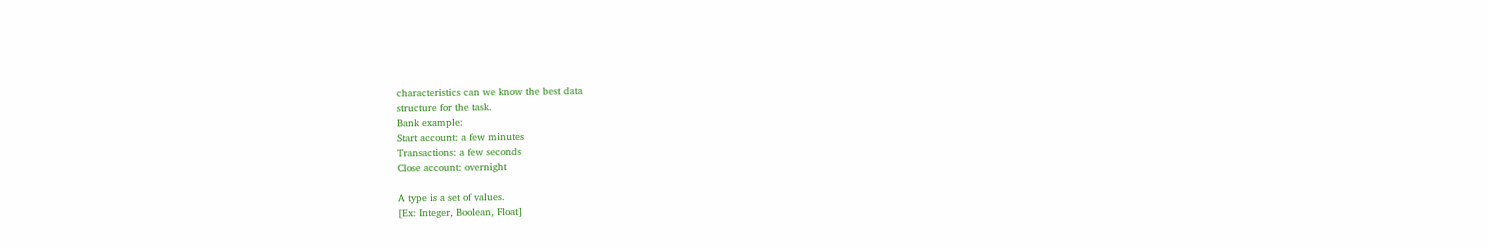characteristics can we know the best data
structure for the task.
Bank example:
Start account: a few minutes
Transactions: a few seconds
Close account: overnight

A type is a set of values.
[Ex: Integer, Boolean, Float]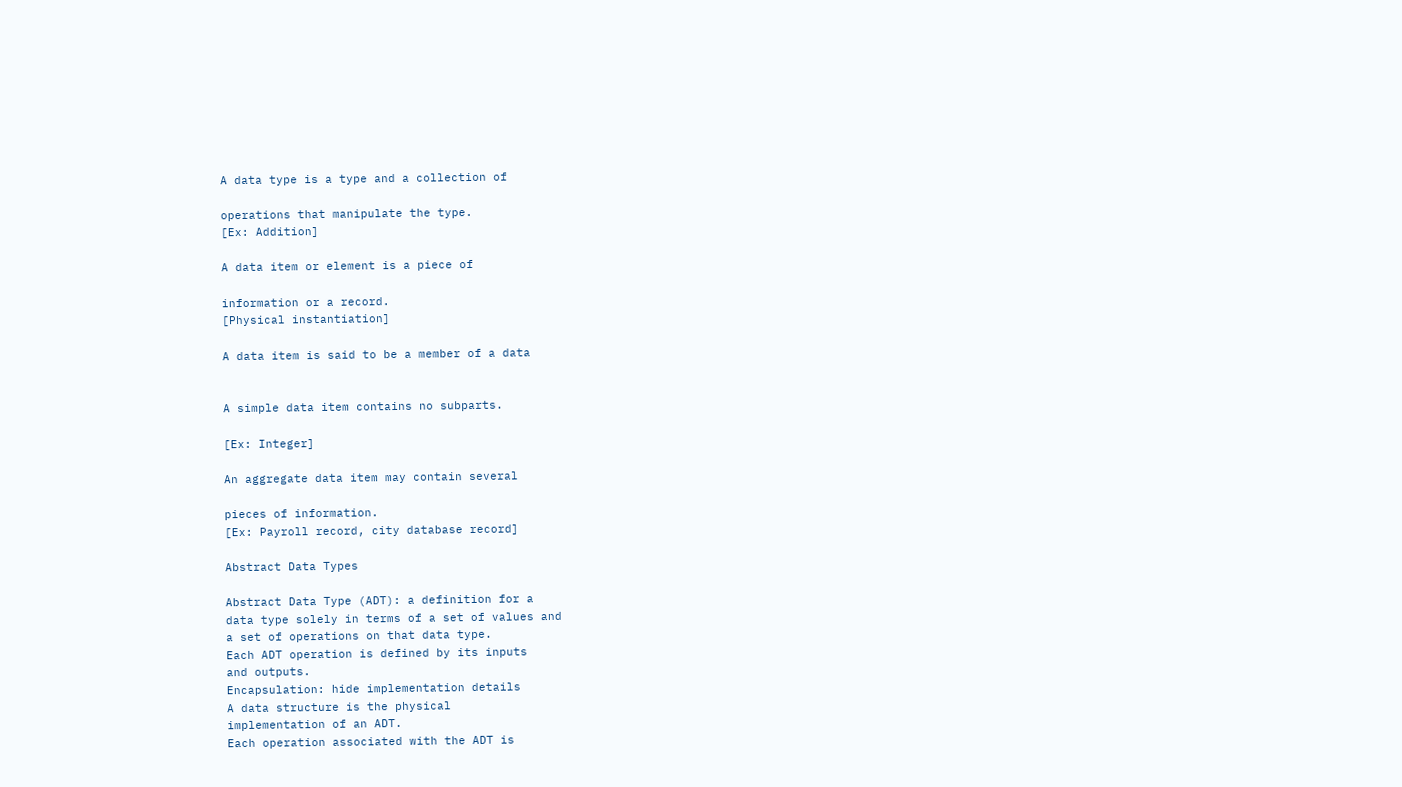A data type is a type and a collection of

operations that manipulate the type.
[Ex: Addition]

A data item or element is a piece of

information or a record.
[Physical instantiation]

A data item is said to be a member of a data


A simple data item contains no subparts.

[Ex: Integer]

An aggregate data item may contain several

pieces of information.
[Ex: Payroll record, city database record]

Abstract Data Types

Abstract Data Type (ADT): a definition for a
data type solely in terms of a set of values and
a set of operations on that data type.
Each ADT operation is defined by its inputs
and outputs.
Encapsulation: hide implementation details
A data structure is the physical
implementation of an ADT.
Each operation associated with the ADT is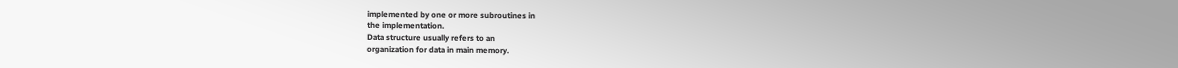implemented by one or more subroutines in
the implementation.
Data structure usually refers to an
organization for data in main memory.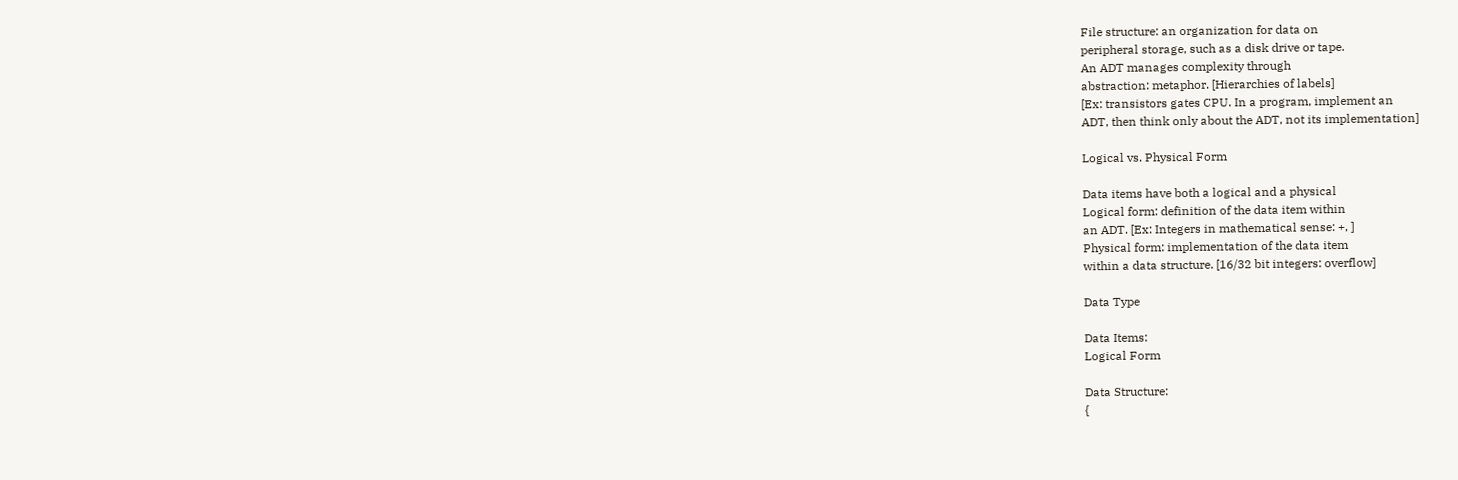File structure: an organization for data on
peripheral storage, such as a disk drive or tape.
An ADT manages complexity through
abstraction: metaphor. [Hierarchies of labels]
[Ex: transistors gates CPU. In a program, implement an
ADT, then think only about the ADT, not its implementation]

Logical vs. Physical Form

Data items have both a logical and a physical
Logical form: definition of the data item within
an ADT. [Ex: Integers in mathematical sense: +, ]
Physical form: implementation of the data item
within a data structure. [16/32 bit integers: overflow]

Data Type

Data Items:
Logical Form

Data Structure:
{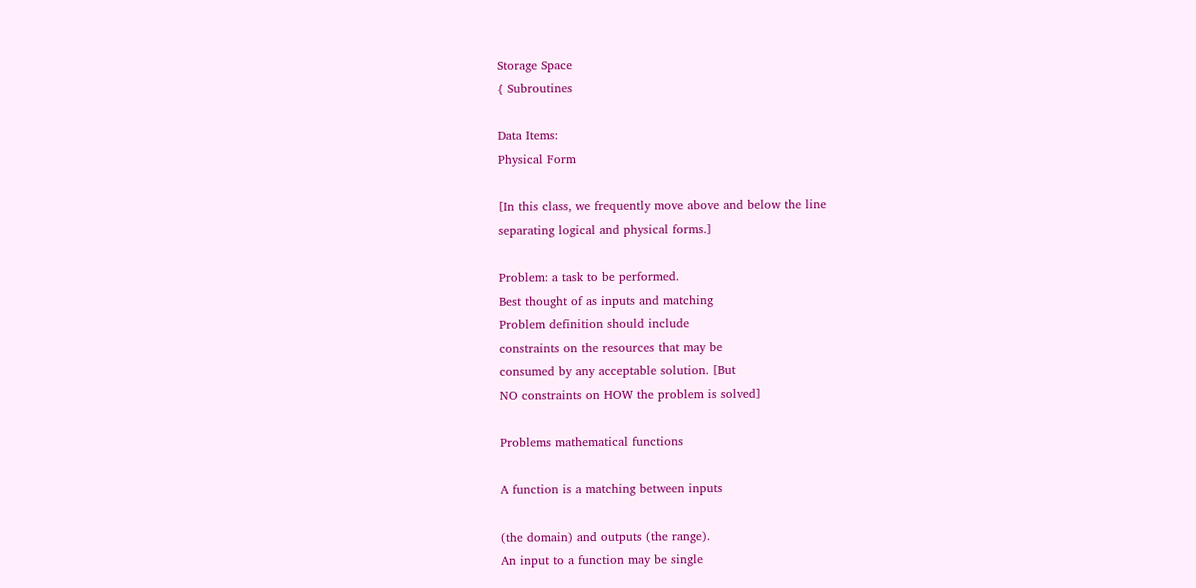Storage Space
{ Subroutines

Data Items:
Physical Form

[In this class, we frequently move above and below the line
separating logical and physical forms.]

Problem: a task to be performed.
Best thought of as inputs and matching
Problem definition should include
constraints on the resources that may be
consumed by any acceptable solution. [But
NO constraints on HOW the problem is solved]

Problems mathematical functions

A function is a matching between inputs

(the domain) and outputs (the range).
An input to a function may be single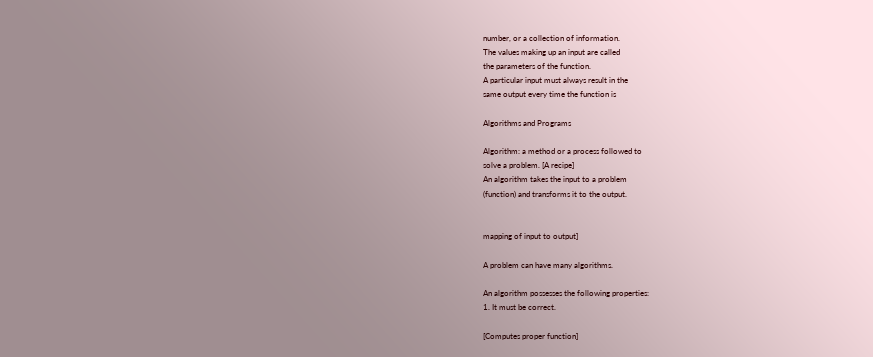number, or a collection of information.
The values making up an input are called
the parameters of the function.
A particular input must always result in the
same output every time the function is

Algorithms and Programs

Algorithm: a method or a process followed to
solve a problem. [A recipe]
An algorithm takes the input to a problem
(function) and transforms it to the output.


mapping of input to output]

A problem can have many algorithms.

An algorithm possesses the following properties:
1. It must be correct.

[Computes proper function]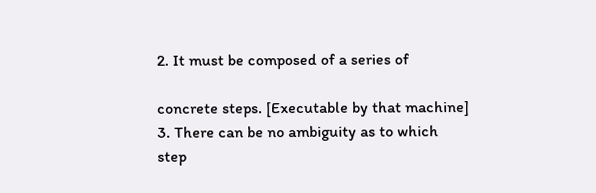2. It must be composed of a series of

concrete steps. [Executable by that machine]
3. There can be no ambiguity as to which
step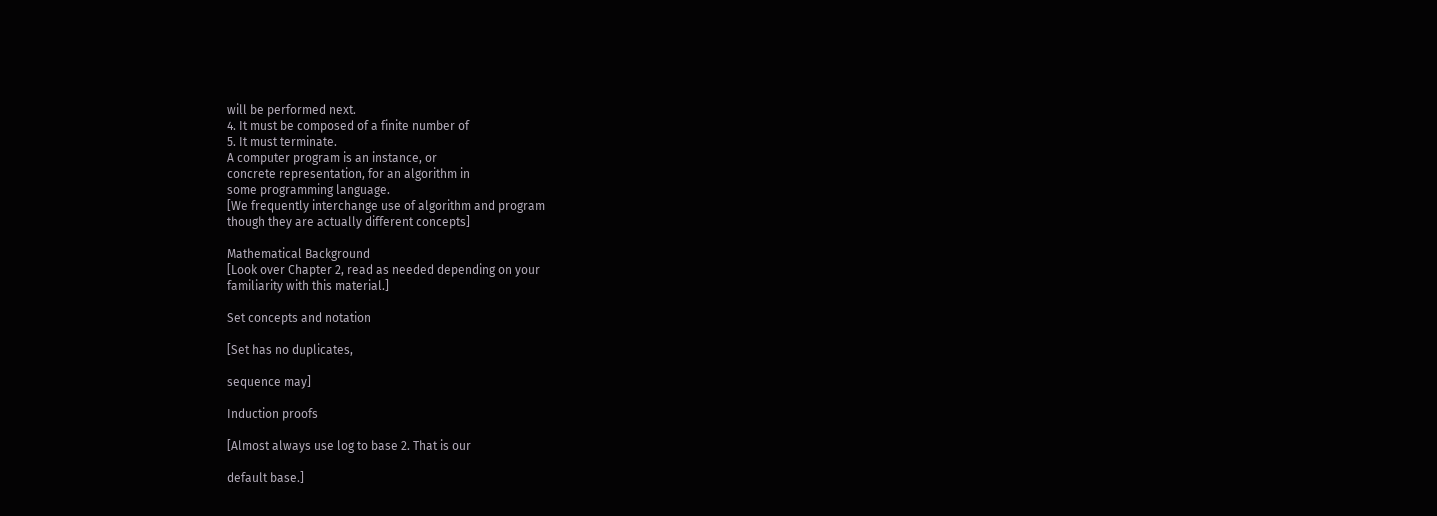will be performed next.
4. It must be composed of a finite number of
5. It must terminate.
A computer program is an instance, or
concrete representation, for an algorithm in
some programming language.
[We frequently interchange use of algorithm and program
though they are actually different concepts]

Mathematical Background
[Look over Chapter 2, read as needed depending on your
familiarity with this material.]

Set concepts and notation

[Set has no duplicates,

sequence may]

Induction proofs

[Almost always use log to base 2. That is our

default base.]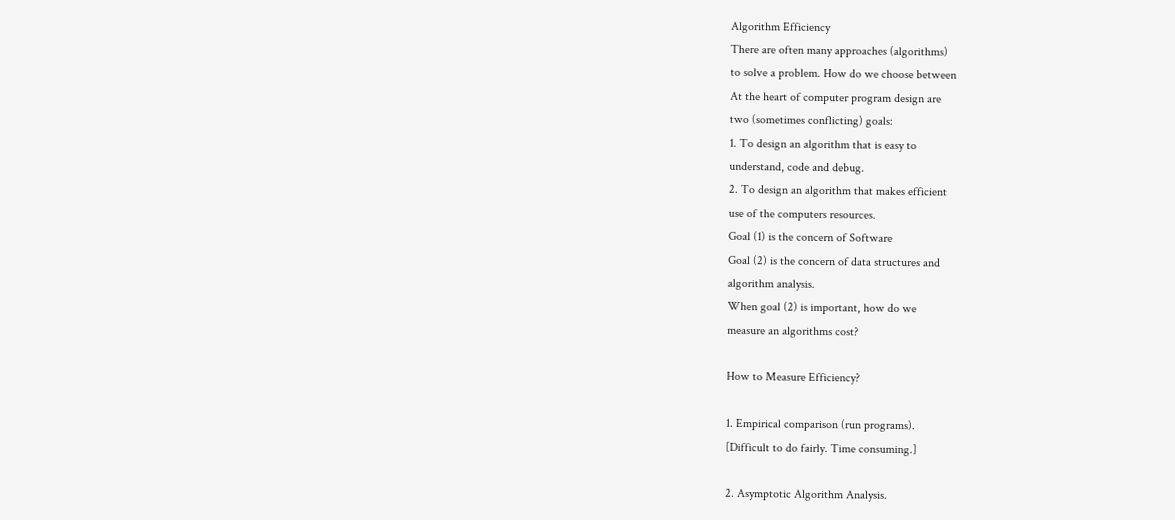Algorithm Efficiency
There are often many approaches (algorithms)
to solve a problem. How do we choose between
At the heart of computer program design are
two (sometimes conflicting) goals:
1. To design an algorithm that is easy to
understand, code and debug.
2. To design an algorithm that makes efficient
use of the computers resources.
Goal (1) is the concern of Software
Goal (2) is the concern of data structures and
algorithm analysis.
When goal (2) is important, how do we
measure an algorithms cost?

How to Measure Efficiency?

1. Empirical comparison (run programs).
[Difficult to do fairly. Time consuming.]

2. Asymptotic Algorithm Analysis.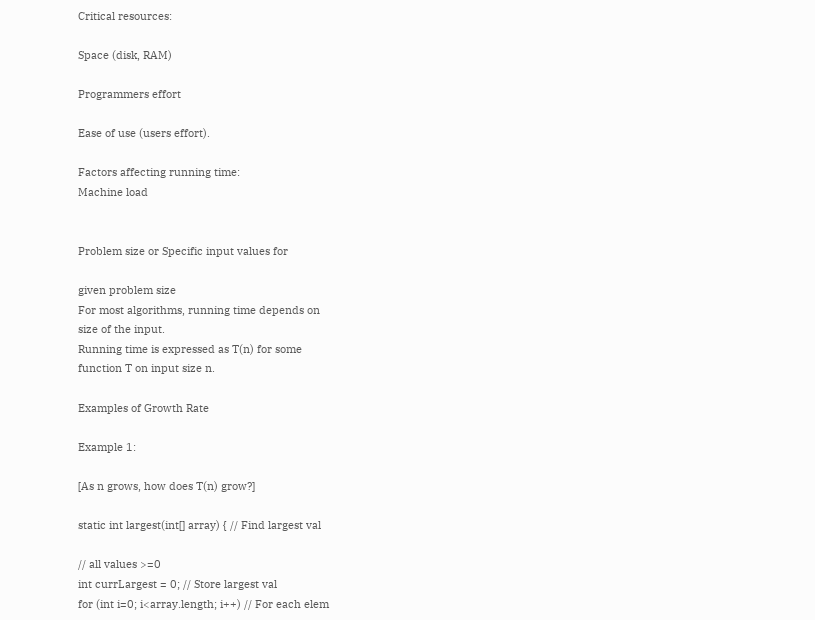Critical resources:

Space (disk, RAM)

Programmers effort

Ease of use (users effort).

Factors affecting running time:
Machine load


Problem size or Specific input values for

given problem size
For most algorithms, running time depends on
size of the input.
Running time is expressed as T(n) for some
function T on input size n.

Examples of Growth Rate

Example 1:

[As n grows, how does T(n) grow?]

static int largest(int[] array) { // Find largest val

// all values >=0
int currLargest = 0; // Store largest val
for (int i=0; i<array.length; i++) // For each elem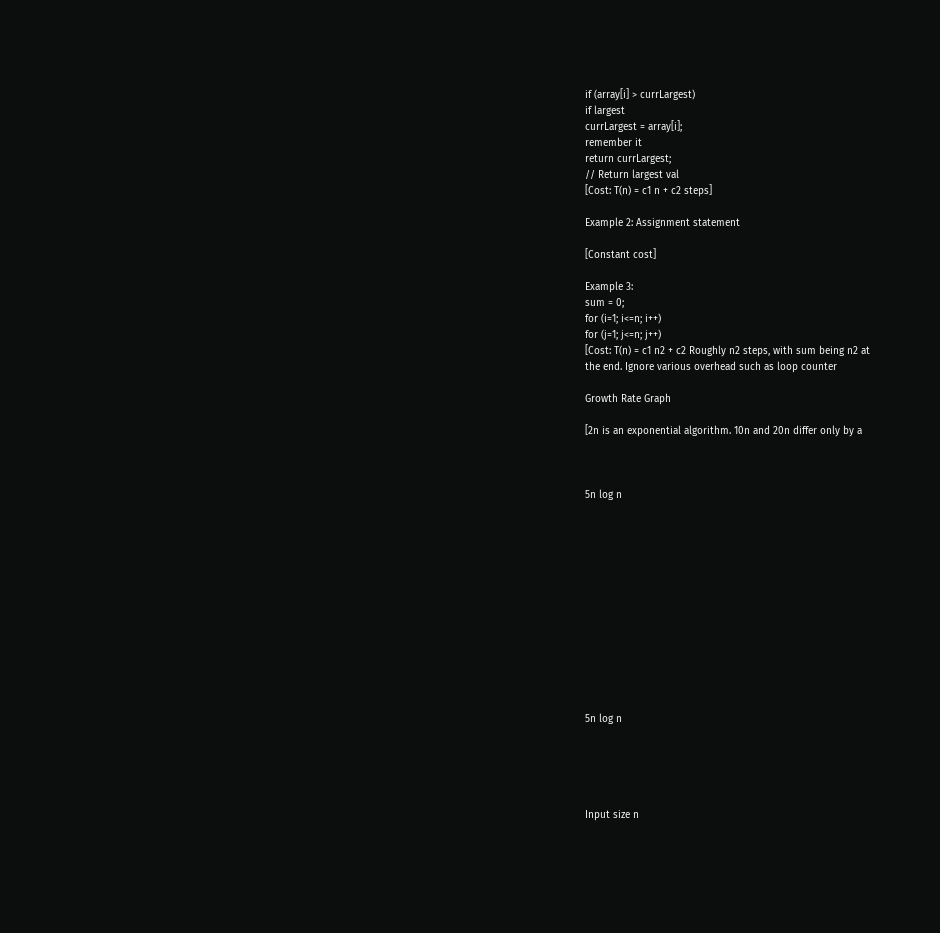if (array[i] > currLargest)
if largest
currLargest = array[i];
remember it
return currLargest;
// Return largest val
[Cost: T(n) = c1 n + c2 steps]

Example 2: Assignment statement

[Constant cost]

Example 3:
sum = 0;
for (i=1; i<=n; i++)
for (j=1; j<=n; j++)
[Cost: T(n) = c1 n2 + c2 Roughly n2 steps, with sum being n2 at
the end. Ignore various overhead such as loop counter

Growth Rate Graph

[2n is an exponential algorithm. 10n and 20n differ only by a



5n log n













5n log n





Input size n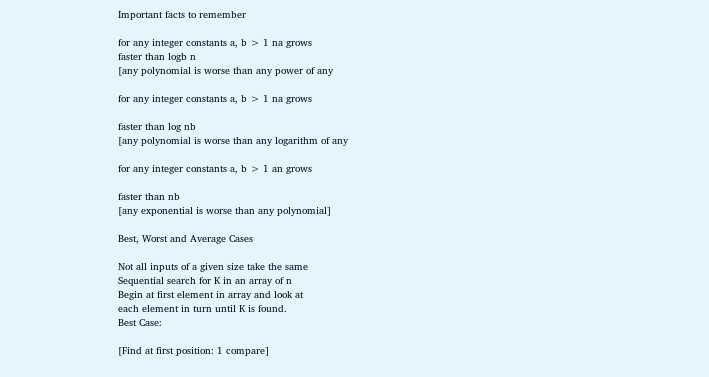Important facts to remember

for any integer constants a, b > 1 na grows
faster than logb n
[any polynomial is worse than any power of any

for any integer constants a, b > 1 na grows

faster than log nb
[any polynomial is worse than any logarithm of any

for any integer constants a, b > 1 an grows

faster than nb
[any exponential is worse than any polynomial]

Best, Worst and Average Cases

Not all inputs of a given size take the same
Sequential search for K in an array of n
Begin at first element in array and look at
each element in turn until K is found.
Best Case:

[Find at first position: 1 compare]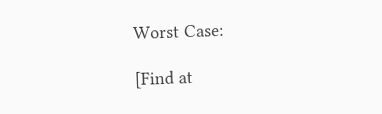Worst Case:

[Find at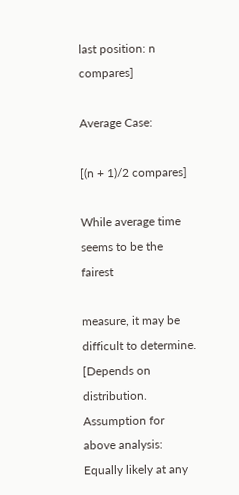last position: n compares]

Average Case:

[(n + 1)/2 compares]

While average time seems to be the fairest

measure, it may be difficult to determine.
[Depends on distribution. Assumption for above analysis:
Equally likely at any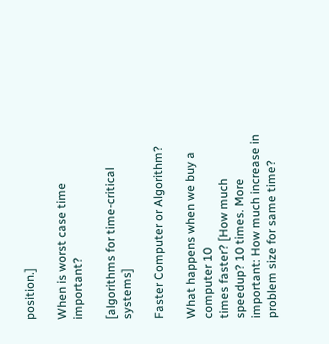position.]

When is worst case time important?

[algorithms for time-critical systems]

Faster Computer or Algorithm?

What happens when we buy a computer 10
times faster? [How much speedup? 10 times. More
important: How much increase in problem size for same time?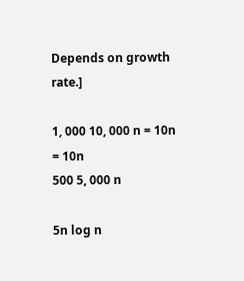Depends on growth rate.]

1, 000 10, 000 n = 10n
= 10n
500 5, 000 n

5n log n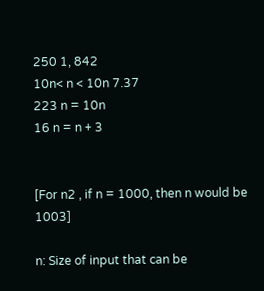250 1, 842
10n< n < 10n 7.37
223 n = 10n
16 n = n + 3


[For n2 , if n = 1000, then n would be 1003]

n: Size of input that can be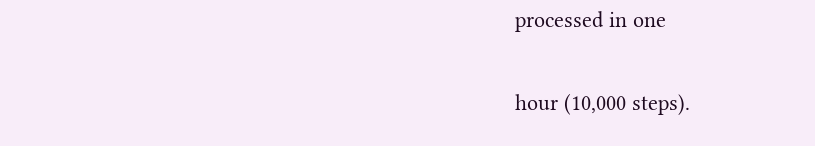processed in one

hour (10,000 steps).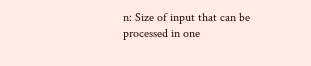n: Size of input that can be processed in one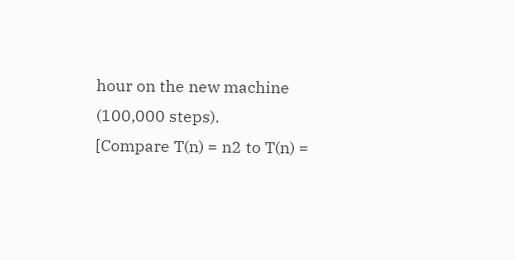hour on the new machine (100,000 steps).
[Compare T(n) = n2 to T(n) =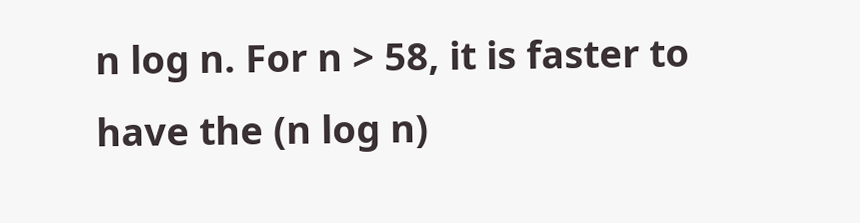n log n. For n > 58, it is faster to
have the (n log n)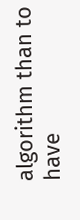algorithm than to have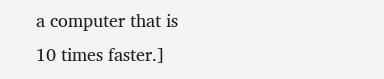a computer that is
10 times faster.]